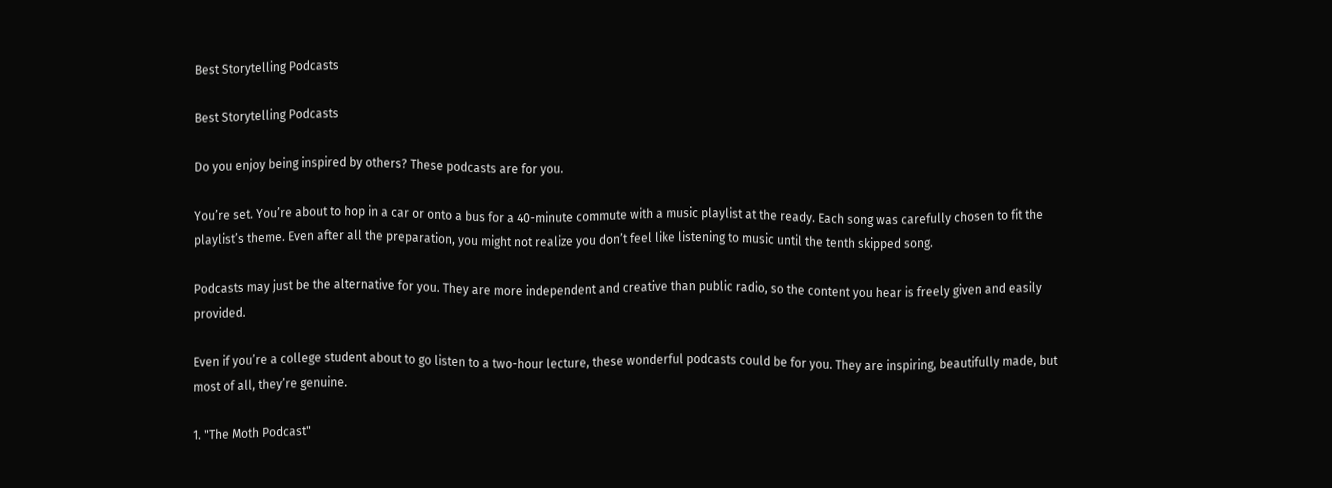Best Storytelling Podcasts

Best Storytelling Podcasts

Do you enjoy being inspired by others? These podcasts are for you.

You’re set. You’re about to hop in a car or onto a bus for a 40-minute commute with a music playlist at the ready. Each song was carefully chosen to fit the playlist’s theme. Even after all the preparation, you might not realize you don’t feel like listening to music until the tenth skipped song.

Podcasts may just be the alternative for you. They are more independent and creative than public radio, so the content you hear is freely given and easily provided.

Even if you’re a college student about to go listen to a two-hour lecture, these wonderful podcasts could be for you. They are inspiring, beautifully made, but most of all, they’re genuine.

1. "The Moth Podcast"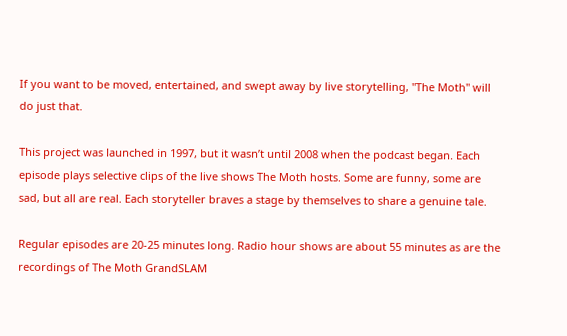If you want to be moved, entertained, and swept away by live storytelling, "The Moth" will do just that.

This project was launched in 1997, but it wasn’t until 2008 when the podcast began. Each episode plays selective clips of the live shows The Moth hosts. Some are funny, some are sad, but all are real. Each storyteller braves a stage by themselves to share a genuine tale.

Regular episodes are 20-25 minutes long. Radio hour shows are about 55 minutes as are the recordings of The Moth GrandSLAM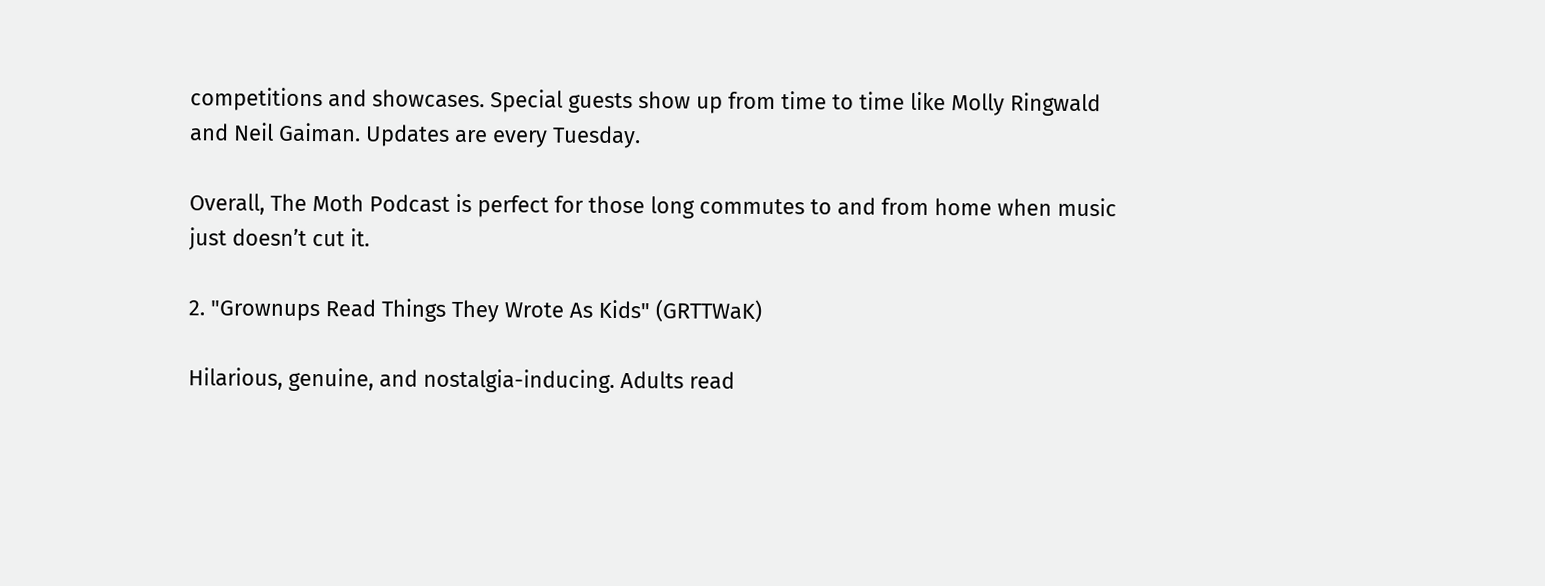competitions and showcases. Special guests show up from time to time like Molly Ringwald and Neil Gaiman. Updates are every Tuesday.

Overall, The Moth Podcast is perfect for those long commutes to and from home when music just doesn’t cut it.

2. "Grownups Read Things They Wrote As Kids" (GRTTWaK)

Hilarious, genuine, and nostalgia-inducing. Adults read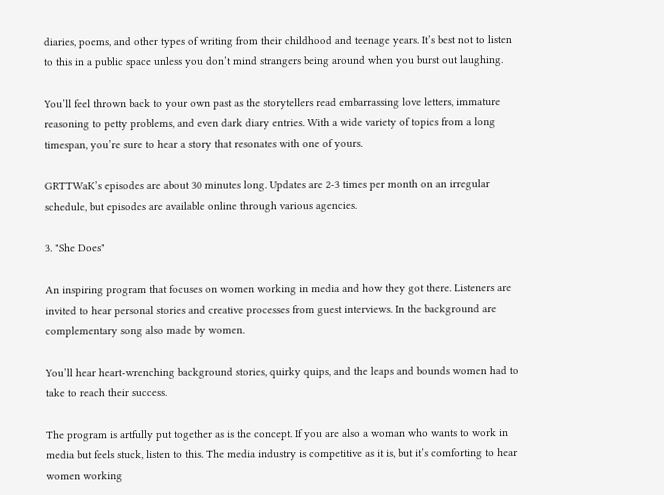diaries, poems, and other types of writing from their childhood and teenage years. It’s best not to listen to this in a public space unless you don’t mind strangers being around when you burst out laughing.

You’ll feel thrown back to your own past as the storytellers read embarrassing love letters, immature reasoning to petty problems, and even dark diary entries. With a wide variety of topics from a long timespan, you’re sure to hear a story that resonates with one of yours.

GRTTWaK’s episodes are about 30 minutes long. Updates are 2-3 times per month on an irregular schedule, but episodes are available online through various agencies.

3. "She Does"

An inspiring program that focuses on women working in media and how they got there. Listeners are invited to hear personal stories and creative processes from guest interviews. In the background are complementary song also made by women.

You’ll hear heart-wrenching background stories, quirky quips, and the leaps and bounds women had to take to reach their success.

The program is artfully put together as is the concept. If you are also a woman who wants to work in media but feels stuck, listen to this. The media industry is competitive as it is, but it’s comforting to hear women working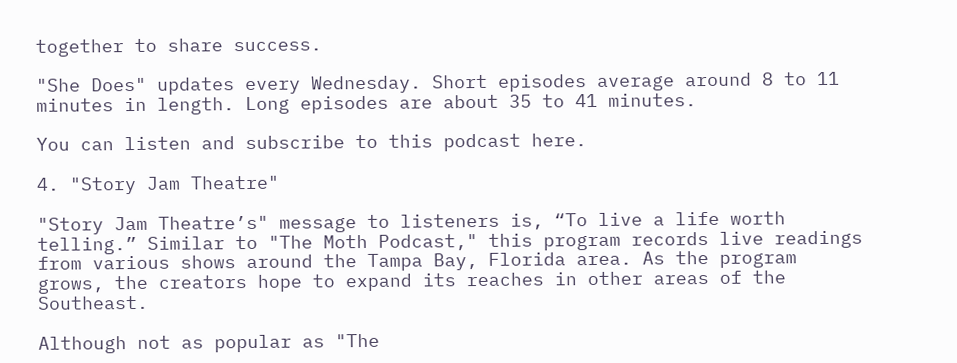together to share success.

"She Does" updates every Wednesday. Short episodes average around 8 to 11 minutes in length. Long episodes are about 35 to 41 minutes.

You can listen and subscribe to this podcast here.

4. "Story Jam Theatre"

"Story Jam Theatre’s" message to listeners is, “To live a life worth telling.” Similar to "The Moth Podcast," this program records live readings from various shows around the Tampa Bay, Florida area. As the program grows, the creators hope to expand its reaches in other areas of the Southeast.

Although not as popular as "The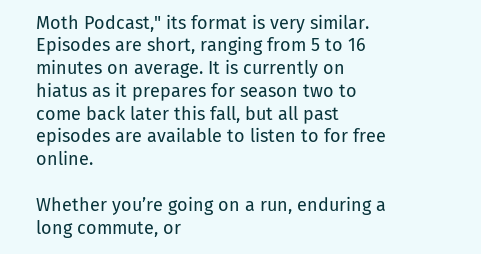Moth Podcast," its format is very similar. Episodes are short, ranging from 5 to 16 minutes on average. It is currently on hiatus as it prepares for season two to come back later this fall, but all past episodes are available to listen to for free online.

Whether you’re going on a run, enduring a long commute, or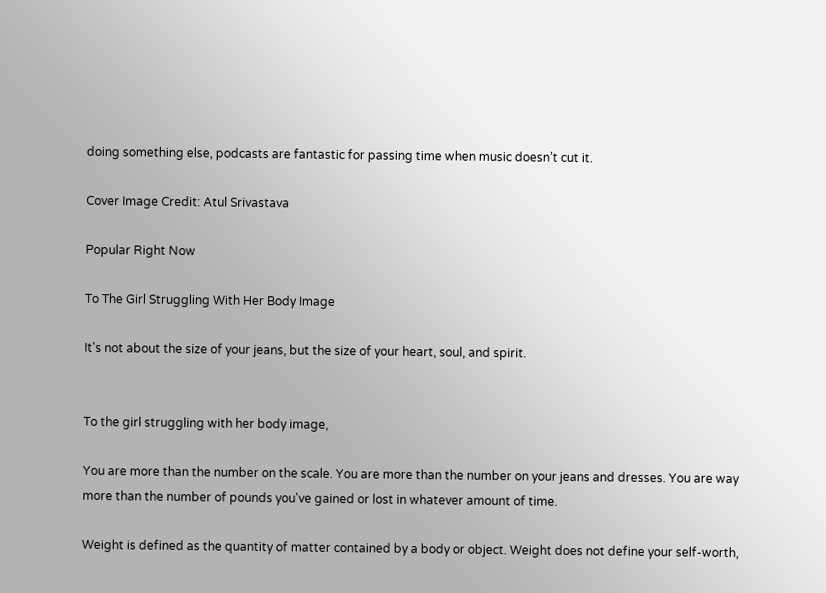doing something else, podcasts are fantastic for passing time when music doesn’t cut it.

Cover Image Credit: Atul Srivastava

Popular Right Now

To The Girl Struggling With Her Body Image

It's not about the size of your jeans, but the size of your heart, soul, and spirit.


To the girl struggling with her body image,

You are more than the number on the scale. You are more than the number on your jeans and dresses. You are way more than the number of pounds you've gained or lost in whatever amount of time.

Weight is defined as the quantity of matter contained by a body or object. Weight does not define your self-worth,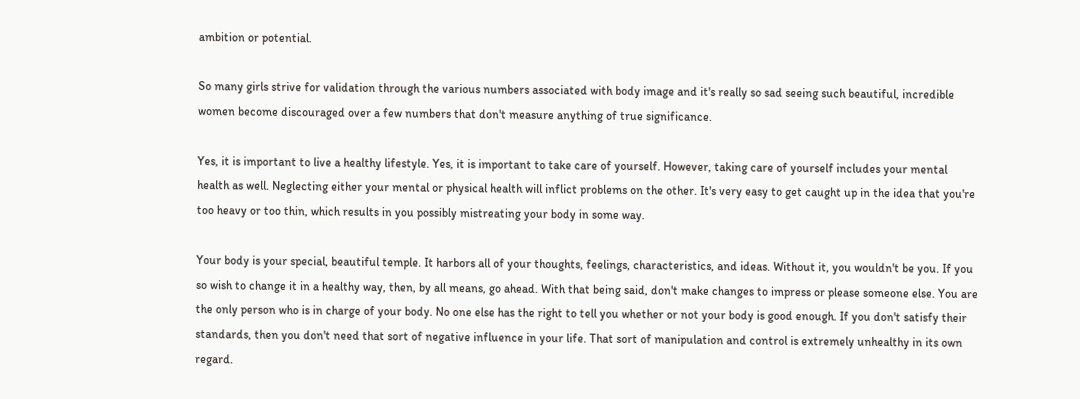ambition or potential.

So many girls strive for validation through the various numbers associated with body image and it's really so sad seeing such beautiful, incredible women become discouraged over a few numbers that don't measure anything of true significance.

Yes, it is important to live a healthy lifestyle. Yes, it is important to take care of yourself. However, taking care of yourself includes your mental health as well. Neglecting either your mental or physical health will inflict problems on the other. It's very easy to get caught up in the idea that you're too heavy or too thin, which results in you possibly mistreating your body in some way.

Your body is your special, beautiful temple. It harbors all of your thoughts, feelings, characteristics, and ideas. Without it, you wouldn't be you. If you so wish to change it in a healthy way, then, by all means, go ahead. With that being said, don't make changes to impress or please someone else. You are the only person who is in charge of your body. No one else has the right to tell you whether or not your body is good enough. If you don't satisfy their standards, then you don't need that sort of negative influence in your life. That sort of manipulation and control is extremely unhealthy in its own regard.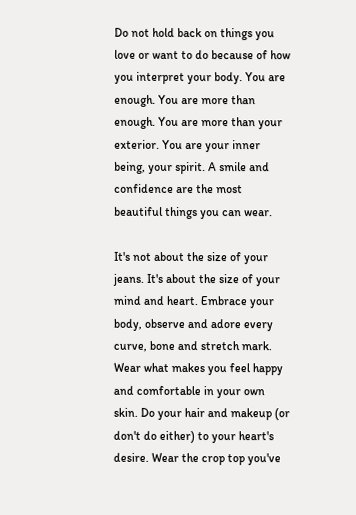Do not hold back on things you love or want to do because of how you interpret your body. You are enough. You are more than enough. You are more than your exterior. You are your inner being, your spirit. A smile and confidence are the most beautiful things you can wear.

It's not about the size of your jeans. It's about the size of your mind and heart. Embrace your body, observe and adore every curve, bone and stretch mark. Wear what makes you feel happy and comfortable in your own skin. Do your hair and makeup (or don't do either) to your heart's desire. Wear the crop top you've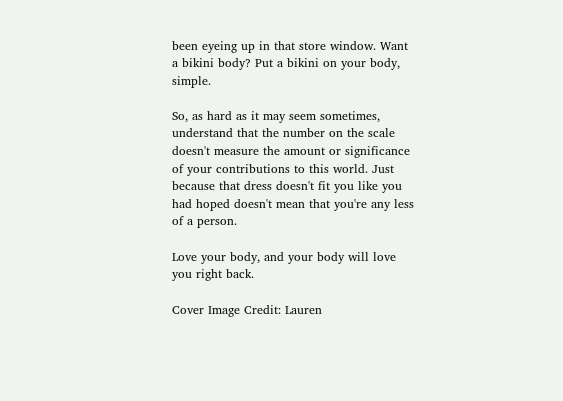been eyeing up in that store window. Want a bikini body? Put a bikini on your body, simple.

So, as hard as it may seem sometimes, understand that the number on the scale doesn't measure the amount or significance of your contributions to this world. Just because that dress doesn't fit you like you had hoped doesn't mean that you're any less of a person.

Love your body, and your body will love you right back.

Cover Image Credit: Lauren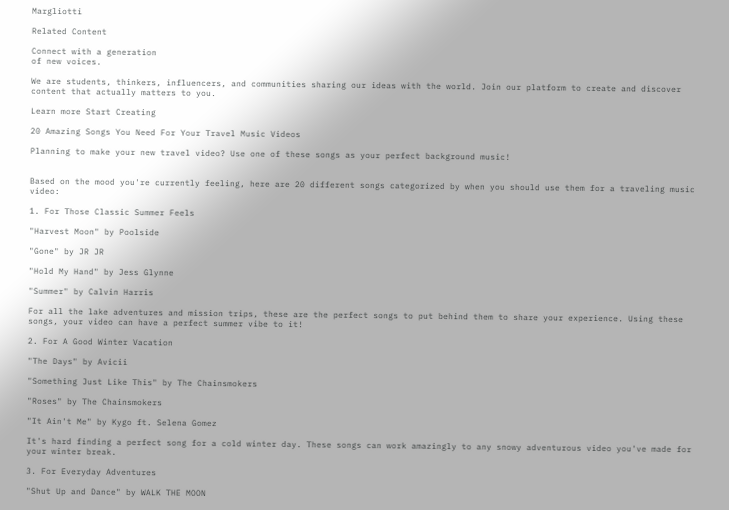Margliotti

Related Content

Connect with a generation
of new voices.

We are students, thinkers, influencers, and communities sharing our ideas with the world. Join our platform to create and discover content that actually matters to you.

Learn more Start Creating

20 Amazing Songs You Need For Your Travel Music Videos

Planning to make your new travel video? Use one of these songs as your perfect background music!


Based on the mood you're currently feeling, here are 20 different songs categorized by when you should use them for a traveling music video:

1. For Those Classic Summer Feels

"Harvest Moon" by Poolside

"Gone" by JR JR

"Hold My Hand" by Jess Glynne

"Summer" by Calvin Harris

For all the lake adventures and mission trips, these are the perfect songs to put behind them to share your experience. Using these songs, your video can have a perfect summer vibe to it!

2. For A Good Winter Vacation

"The Days" by Avicii

"Something Just Like This" by The Chainsmokers

"Roses" by The Chainsmokers

"It Ain't Me" by Kygo ft. Selena Gomez

It's hard finding a perfect song for a cold winter day. These songs can work amazingly to any snowy adventurous video you've made for your winter break.

3. For Everyday Adventures

"Shut Up and Dance" by WALK THE MOON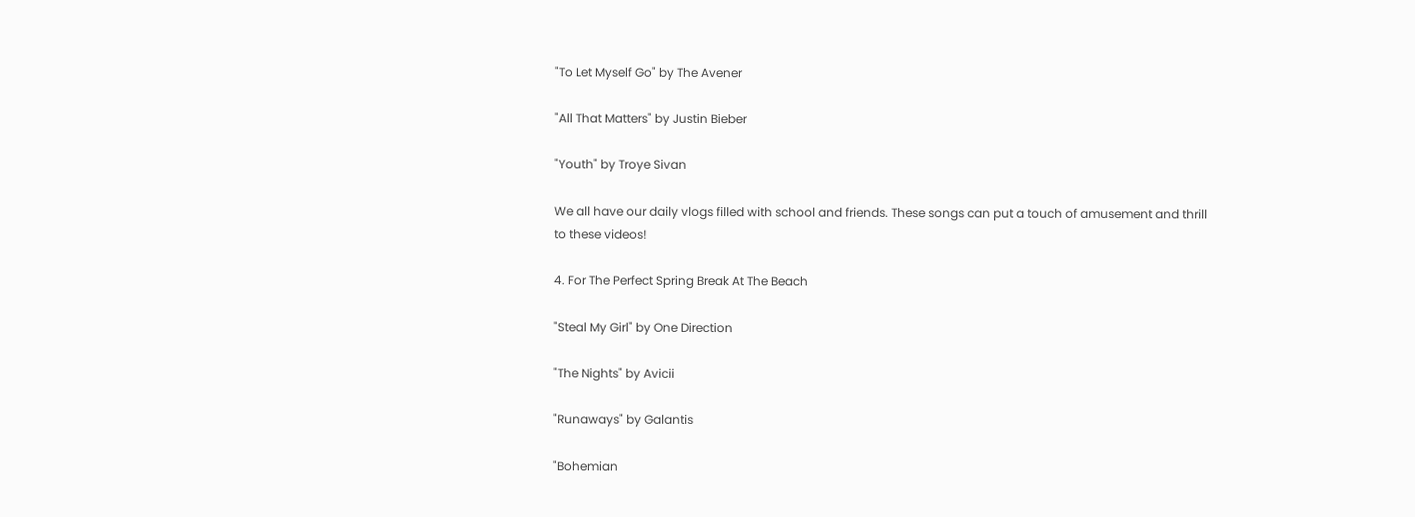"To Let Myself Go" by The Avener

"All That Matters" by Justin Bieber

"Youth" by Troye Sivan

We all have our daily vlogs filled with school and friends. These songs can put a touch of amusement and thrill to these videos!

4. For The Perfect Spring Break At The Beach

"Steal My Girl" by One Direction

"The Nights" by Avicii

"Runaways" by Galantis

"Bohemian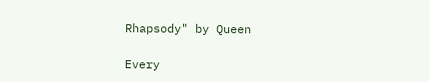Rhapsody" by Queen

Every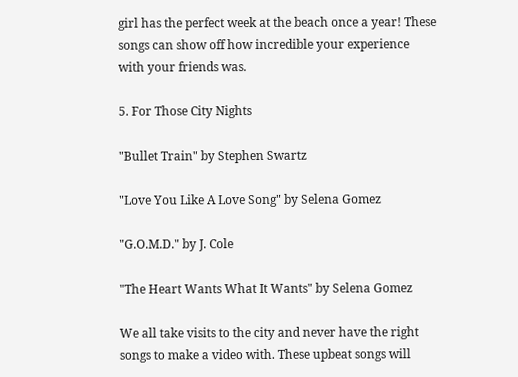girl has the perfect week at the beach once a year! These songs can show off how incredible your experience with your friends was.

5. For Those City Nights

"Bullet Train" by Stephen Swartz

"Love You Like A Love Song" by Selena Gomez

"G.O.M.D." by J. Cole

"The Heart Wants What It Wants" by Selena Gomez

We all take visits to the city and never have the right songs to make a video with. These upbeat songs will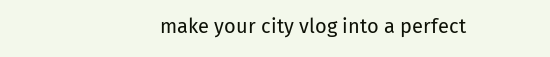make your city vlog into a perfect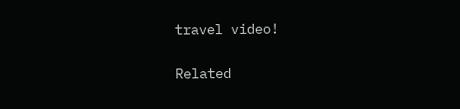travel video!

Related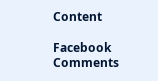Content

Facebook Comments